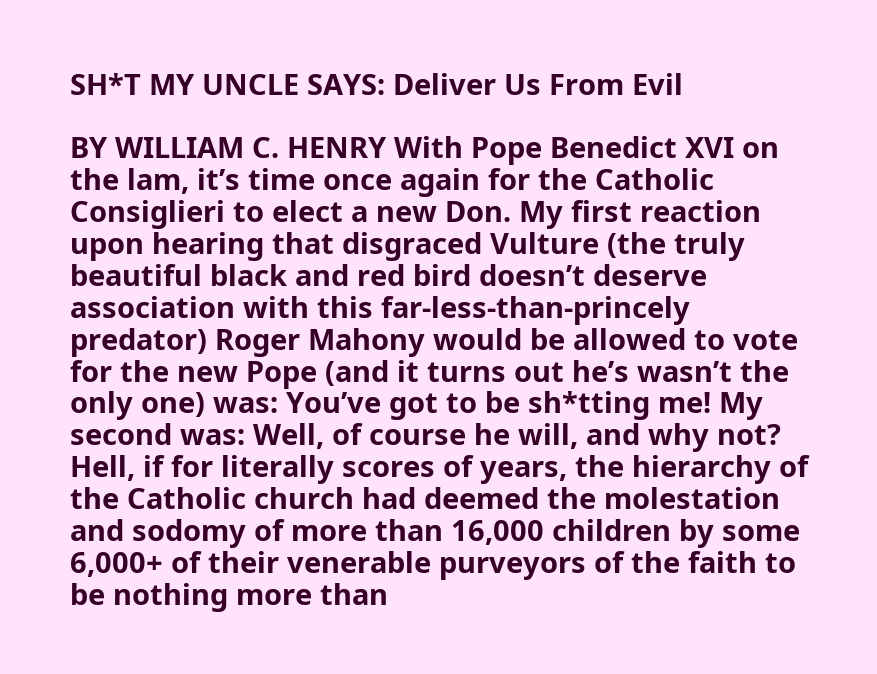SH*T MY UNCLE SAYS: Deliver Us From Evil

BY WILLIAM C. HENRY With Pope Benedict XVI on the lam, it’s time once again for the Catholic Consiglieri to elect a new Don. My first reaction upon hearing that disgraced Vulture (the truly beautiful black and red bird doesn’t deserve association with this far-less-than-princely predator) Roger Mahony would be allowed to vote for the new Pope (and it turns out he’s wasn’t the only one) was: You’ve got to be sh*tting me! My second was: Well, of course he will, and why not? Hell, if for literally scores of years, the hierarchy of the Catholic church had deemed the molestation and sodomy of more than 16,000 children by some 6,000+ of their venerable purveyors of the faith to be nothing more than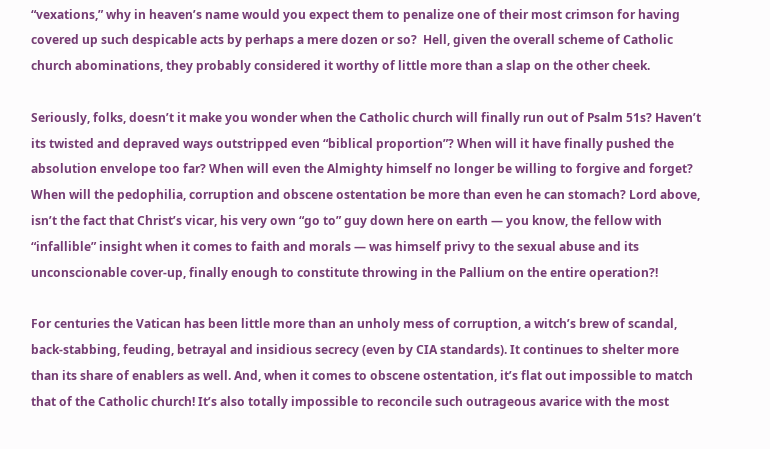“vexations,” why in heaven’s name would you expect them to penalize one of their most crimson for having covered up such despicable acts by perhaps a mere dozen or so?  Hell, given the overall scheme of Catholic church abominations, they probably considered it worthy of little more than a slap on the other cheek.

Seriously, folks, doesn’t it make you wonder when the Catholic church will finally run out of Psalm 51s? Haven’t its twisted and depraved ways outstripped even “biblical proportion”? When will it have finally pushed the absolution envelope too far? When will even the Almighty himself no longer be willing to forgive and forget? When will the pedophilia, corruption and obscene ostentation be more than even he can stomach? Lord above, isn’t the fact that Christ’s vicar, his very own “go to” guy down here on earth — you know, the fellow with “infallible” insight when it comes to faith and morals — was himself privy to the sexual abuse and its unconscionable cover-up, finally enough to constitute throwing in the Pallium on the entire operation?!

For centuries the Vatican has been little more than an unholy mess of corruption, a witch’s brew of scandal, back-stabbing, feuding, betrayal and insidious secrecy (even by CIA standards). It continues to shelter more than its share of enablers as well. And, when it comes to obscene ostentation, it’s flat out impossible to match that of the Catholic church! It’s also totally impossible to reconcile such outrageous avarice with the most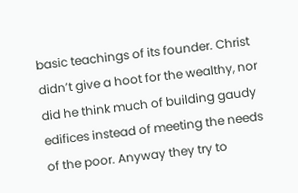basic teachings of its founder. Christ didn’t give a hoot for the wealthy, nor did he think much of building gaudy edifices instead of meeting the needs of the poor. Anyway they try to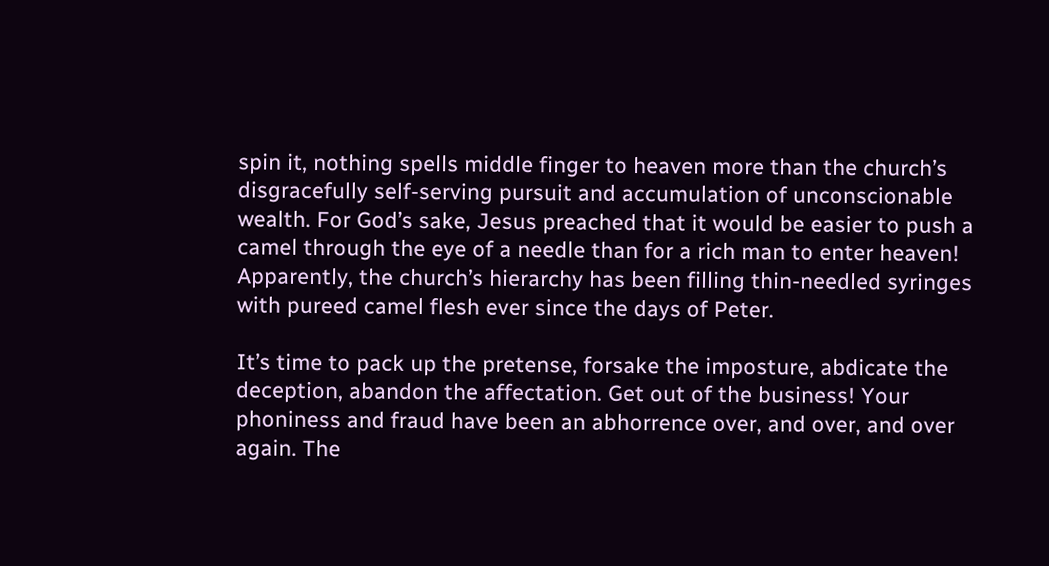spin it, nothing spells middle finger to heaven more than the church’s disgracefully self-serving pursuit and accumulation of unconscionable wealth. For God’s sake, Jesus preached that it would be easier to push a camel through the eye of a needle than for a rich man to enter heaven! Apparently, the church’s hierarchy has been filling thin-needled syringes with pureed camel flesh ever since the days of Peter.

It’s time to pack up the pretense, forsake the imposture, abdicate the deception, abandon the affectation. Get out of the business! Your phoniness and fraud have been an abhorrence over, and over, and over again. The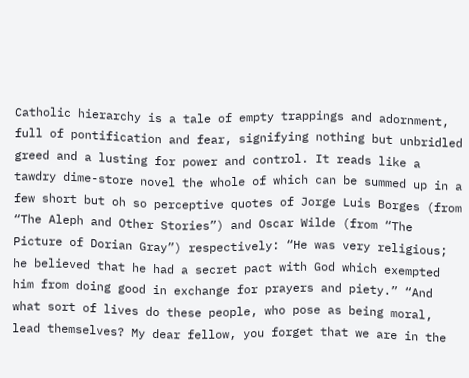Catholic hierarchy is a tale of empty trappings and adornment, full of pontification and fear, signifying nothing but unbridled greed and a lusting for power and control. It reads like a tawdry dime-store novel the whole of which can be summed up in a few short but oh so perceptive quotes of Jorge Luis Borges (from “The Aleph and Other Stories”) and Oscar Wilde (from “The Picture of Dorian Gray”) respectively: “He was very religious; he believed that he had a secret pact with God which exempted him from doing good in exchange for prayers and piety.” “And what sort of lives do these people, who pose as being moral, lead themselves? My dear fellow, you forget that we are in the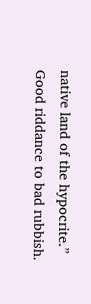native land of the hypocrite.” Good riddance to bad rubbish.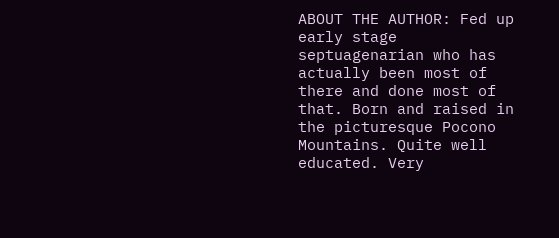ABOUT THE AUTHOR: Fed up early stage septuagenarian who has actually been most of there and done most of that. Born and raised in the picturesque Pocono Mountains. Quite well educated. Very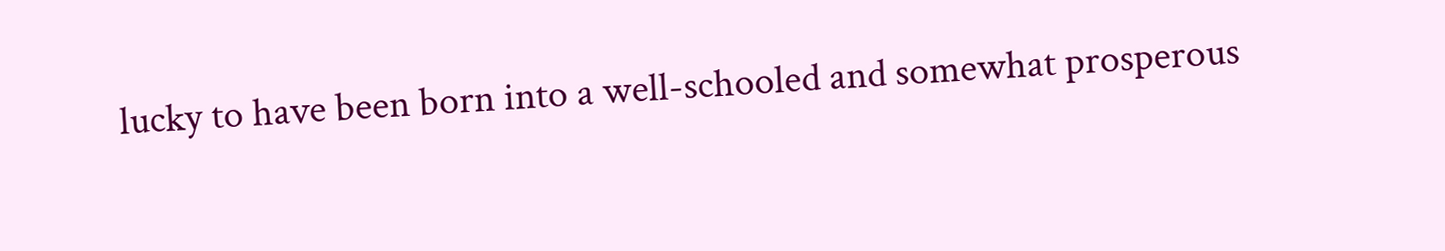lucky to have been born into a well-schooled and somewhat prosperous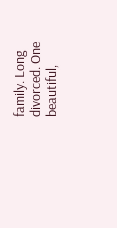family. Long divorced. One beautiful,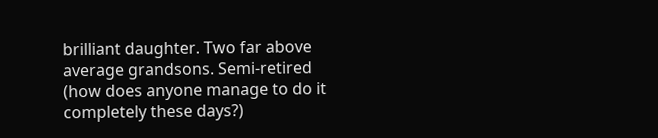brilliant daughter. Two far above average grandsons. Semi-retired (how does anyone manage to do it completely these days?)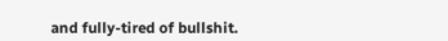and fully-tired of bullshit.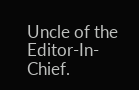Uncle of the Editor-In-Chief.